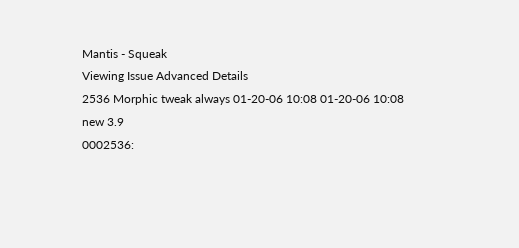Mantis - Squeak
Viewing Issue Advanced Details
2536 Morphic tweak always 01-20-06 10:08 01-20-06 10:08
new 3.9
0002536: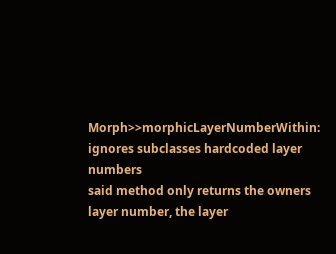Morph>>morphicLayerNumberWithin: ignores subclasses hardcoded layer numbers
said method only returns the owners layer number, the layer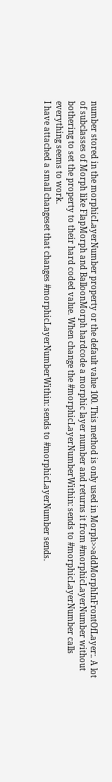number stored in the morphicLayerNumber property or the default value 100. This method is only used in Morph>>addMorphInFrontOfLayer:. A lot of subclasses of Morph like FlapMorph and BalloonMorph hardcode a morphic layer number and returns it from #morphicLayerNumber without bothering to set the property to their hard coded value. When change the #morphicLayerNumberWithin: sends to #morphicLayerNumber calls everything seems to work.
I have attached a small changeset that changes #morphicLayerNumberWithin: sends to #morphicLayerNumber sends.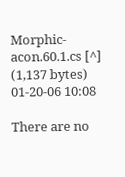Morphic-acon.60.1.cs [^] (1,137 bytes) 01-20-06 10:08

There are no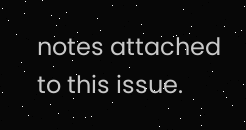notes attached to this issue.